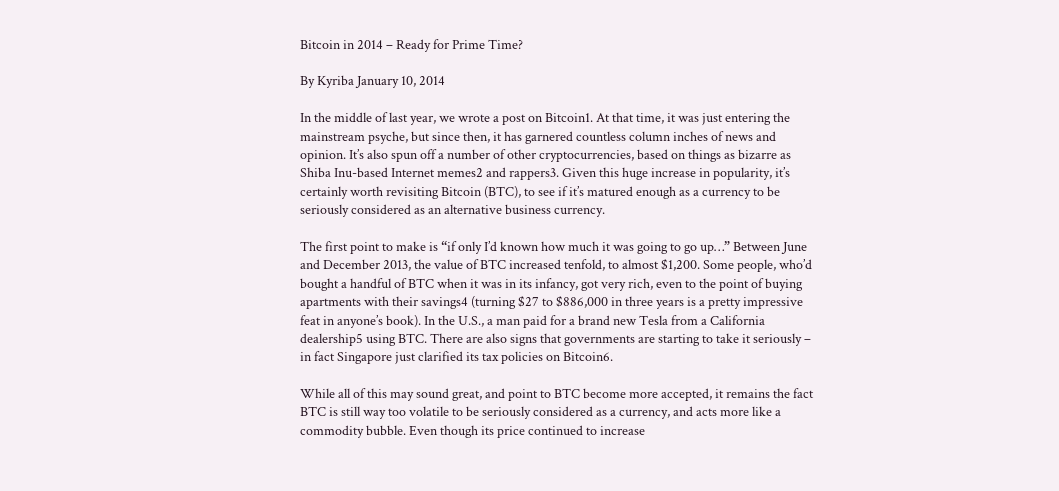Bitcoin in 2014 – Ready for Prime Time?

By Kyriba January 10, 2014

In the middle of last year, we wrote a post on Bitcoin1. At that time, it was just entering the mainstream psyche, but since then, it has garnered countless column inches of news and opinion. It’s also spun off a number of other cryptocurrencies, based on things as bizarre as Shiba Inu-based Internet memes2 and rappers3. Given this huge increase in popularity, it’s certainly worth revisiting Bitcoin (BTC), to see if it’s matured enough as a currency to be seriously considered as an alternative business currency.

The first point to make is “if only I’d known how much it was going to go up…” Between June and December 2013, the value of BTC increased tenfold, to almost $1,200. Some people, who’d bought a handful of BTC when it was in its infancy, got very rich, even to the point of buying apartments with their savings4 (turning $27 to $886,000 in three years is a pretty impressive feat in anyone’s book). In the U.S., a man paid for a brand new Tesla from a California dealership5 using BTC. There are also signs that governments are starting to take it seriously – in fact Singapore just clarified its tax policies on Bitcoin6.

While all of this may sound great, and point to BTC become more accepted, it remains the fact BTC is still way too volatile to be seriously considered as a currency, and acts more like a commodity bubble. Even though its price continued to increase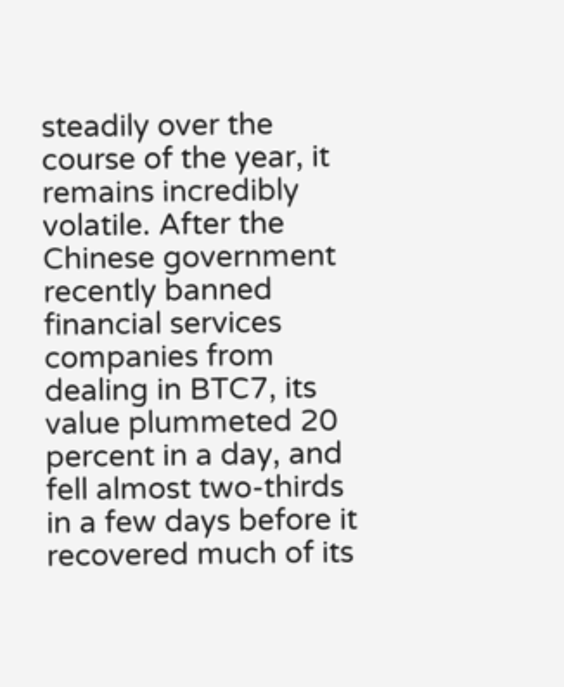steadily over the course of the year, it remains incredibly volatile. After the Chinese government recently banned financial services companies from dealing in BTC7, its value plummeted 20 percent in a day, and fell almost two-thirds in a few days before it recovered much of its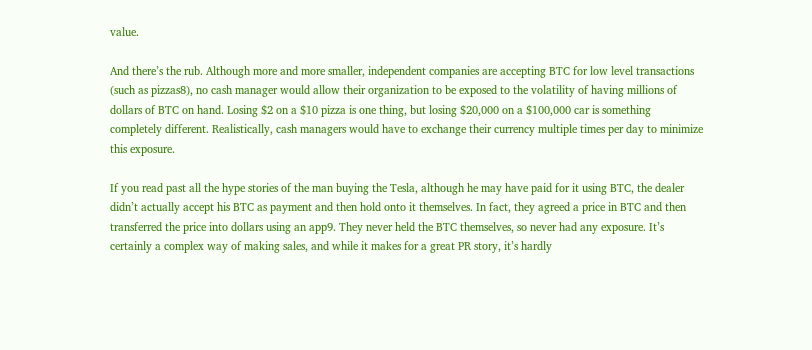value.

And there’s the rub. Although more and more smaller, independent companies are accepting BTC for low level transactions (such as pizzas8), no cash manager would allow their organization to be exposed to the volatility of having millions of dollars of BTC on hand. Losing $2 on a $10 pizza is one thing, but losing $20,000 on a $100,000 car is something completely different. Realistically, cash managers would have to exchange their currency multiple times per day to minimize this exposure.

If you read past all the hype stories of the man buying the Tesla, although he may have paid for it using BTC, the dealer didn’t actually accept his BTC as payment and then hold onto it themselves. In fact, they agreed a price in BTC and then transferred the price into dollars using an app9. They never held the BTC themselves, so never had any exposure. It’s certainly a complex way of making sales, and while it makes for a great PR story, it’s hardly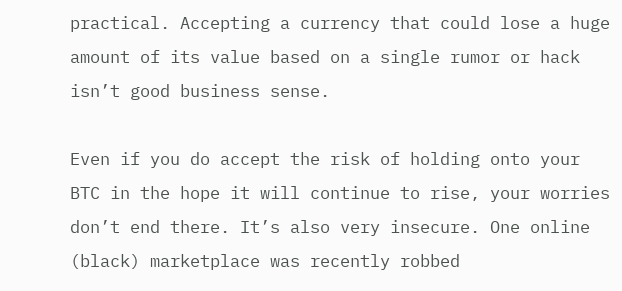practical. Accepting a currency that could lose a huge amount of its value based on a single rumor or hack isn’t good business sense.

Even if you do accept the risk of holding onto your BTC in the hope it will continue to rise, your worries don’t end there. It’s also very insecure. One online (black) marketplace was recently robbed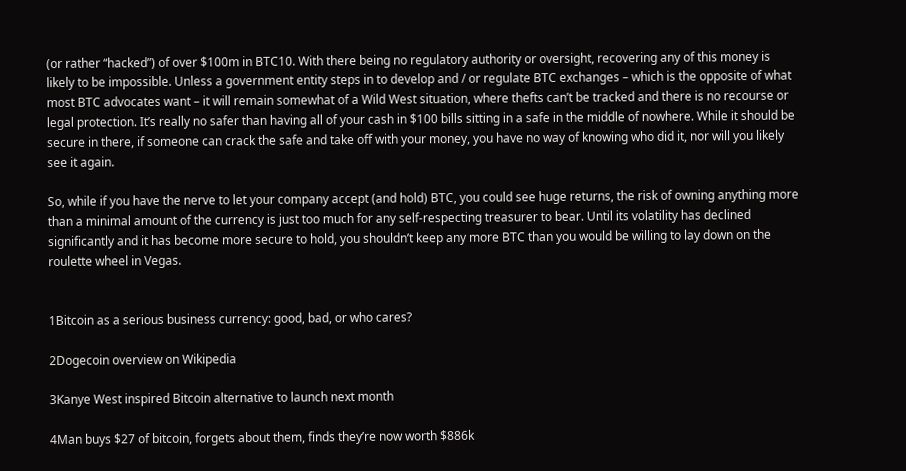(or rather “hacked”) of over $100m in BTC10. With there being no regulatory authority or oversight, recovering any of this money is likely to be impossible. Unless a government entity steps in to develop and / or regulate BTC exchanges – which is the opposite of what most BTC advocates want – it will remain somewhat of a Wild West situation, where thefts can’t be tracked and there is no recourse or legal protection. It’s really no safer than having all of your cash in $100 bills sitting in a safe in the middle of nowhere. While it should be secure in there, if someone can crack the safe and take off with your money, you have no way of knowing who did it, nor will you likely see it again.

So, while if you have the nerve to let your company accept (and hold) BTC, you could see huge returns, the risk of owning anything more than a minimal amount of the currency is just too much for any self-respecting treasurer to bear. Until its volatility has declined significantly and it has become more secure to hold, you shouldn’t keep any more BTC than you would be willing to lay down on the roulette wheel in Vegas.


1Bitcoin as a serious business currency: good, bad, or who cares?

2Dogecoin overview on Wikipedia

3Kanye West inspired Bitcoin alternative to launch next month

4Man buys $27 of bitcoin, forgets about them, finds they’re now worth $886k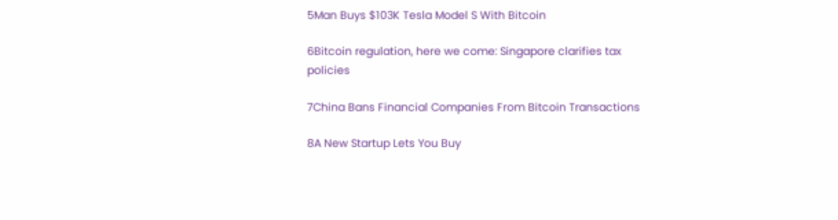5Man Buys $103K Tesla Model S With Bitcoin

6Bitcoin regulation, here we come: Singapore clarifies tax policies

7China Bans Financial Companies From Bitcoin Transactions

8A New Startup Lets You Buy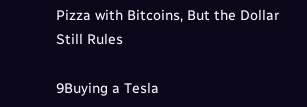Pizza with Bitcoins, But the Dollar Still Rules

9Buying a Tesla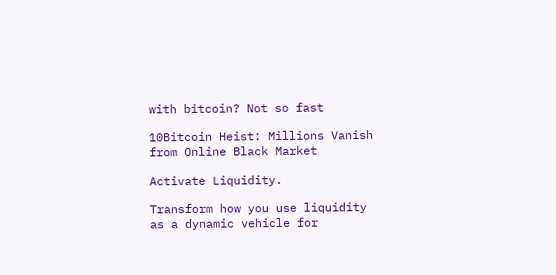with bitcoin? Not so fast

10Bitcoin Heist: Millions Vanish from Online Black Market

Activate Liquidity.

Transform how you use liquidity as a dynamic vehicle for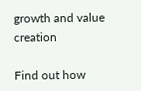growth and value creation

Find out how